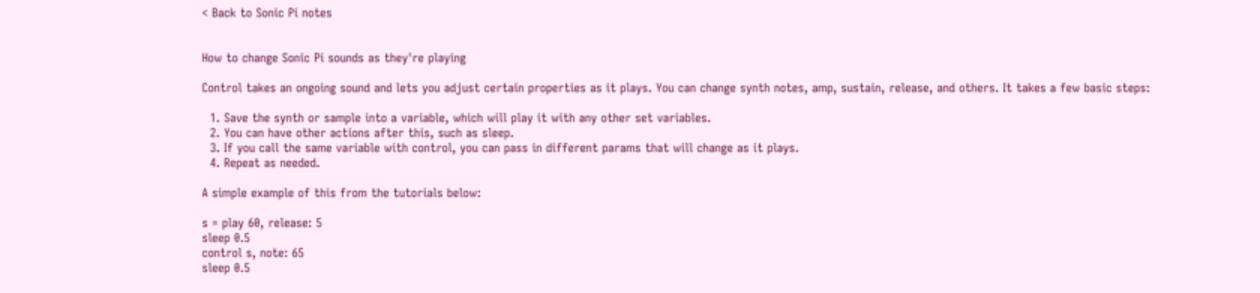< Back to Sonic Pi notes


How to change Sonic Pi sounds as they're playing

Control takes an ongoing sound and lets you adjust certain properties as it plays. You can change synth notes, amp, sustain, release, and others. It takes a few basic steps:

  1. Save the synth or sample into a variable, which will play it with any other set variables.
  2. You can have other actions after this, such as sleep.
  3. If you call the same variable with control, you can pass in different params that will change as it plays.
  4. Repeat as needed.

A simple example of this from the tutorials below:

s = play 60, release: 5
sleep 0.5
control s, note: 65
sleep 0.5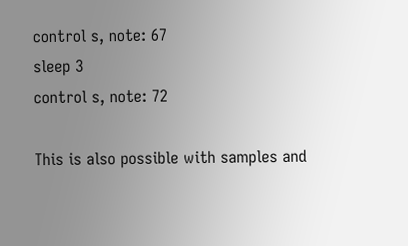control s, note: 67
sleep 3
control s, note: 72

This is also possible with samples and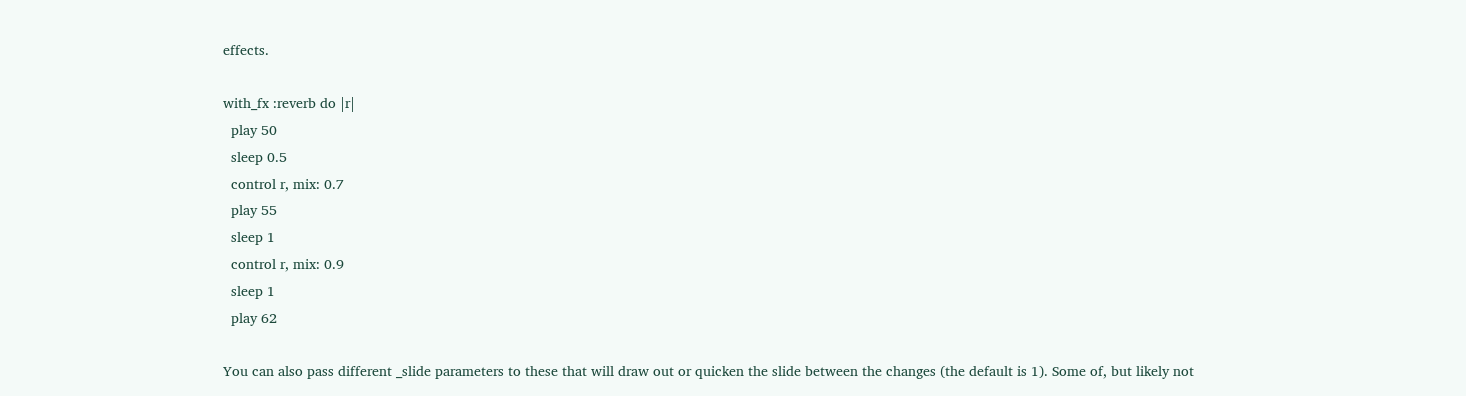effects.

with_fx :reverb do |r|
  play 50
  sleep 0.5
  control r, mix: 0.7
  play 55
  sleep 1
  control r, mix: 0.9
  sleep 1
  play 62

You can also pass different _slide parameters to these that will draw out or quicken the slide between the changes (the default is 1). Some of, but likely not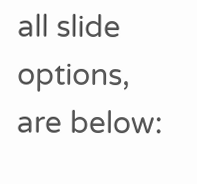all slide options, are below: